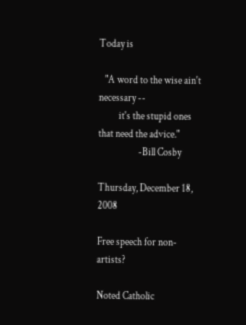Today is

   "A word to the wise ain't necessary --
          it's the stupid ones that need the advice."
                    -Bill Cosby

Thursday, December 18, 2008

Free speech for non-artists?

Noted Catholic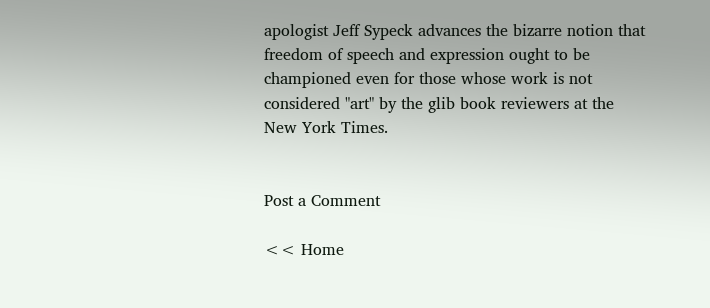apologist Jeff Sypeck advances the bizarre notion that freedom of speech and expression ought to be championed even for those whose work is not considered "art" by the glib book reviewers at the New York Times.


Post a Comment

<< Home